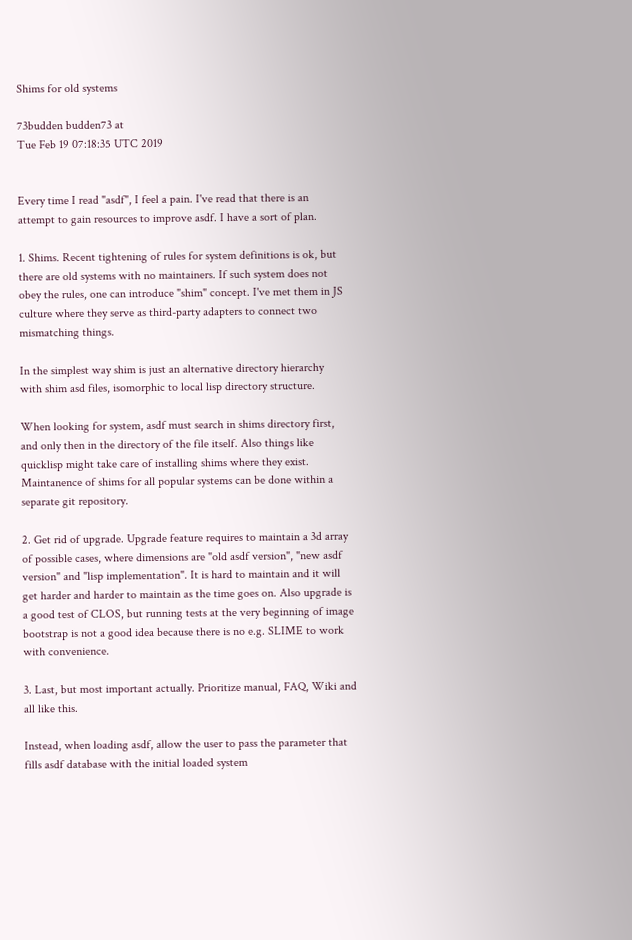Shims for old systems

73budden budden73 at
Tue Feb 19 07:18:35 UTC 2019


Every time I read "asdf", I feel a pain. I've read that there is an
attempt to gain resources to improve asdf. I have a sort of plan.

1. Shims. Recent tightening of rules for system definitions is ok, but
there are old systems with no maintainers. If such system does not
obey the rules, one can introduce "shim" concept. I've met them in JS
culture where they serve as third-party adapters to connect two
mismatching things.

In the simplest way shim is just an alternative directory hierarchy
with shim asd files, isomorphic to local lisp directory structure.

When looking for system, asdf must search in shims directory first,
and only then in the directory of the file itself. Also things like
quicklisp might take care of installing shims where they exist.
Maintanence of shims for all popular systems can be done within a
separate git repository.

2. Get rid of upgrade. Upgrade feature requires to maintain a 3d array
of possible cases, where dimensions are "old asdf version", "new asdf
version" and "lisp implementation". It is hard to maintain and it will
get harder and harder to maintain as the time goes on. Also upgrade is
a good test of CLOS, but running tests at the very beginning of image
bootstrap is not a good idea because there is no e.g. SLIME to work
with convenience.

3. Last, but most important actually. Prioritize manual, FAQ, Wiki and
all like this.

Instead, when loading asdf, allow the user to pass the parameter that
fills asdf database with the initial loaded system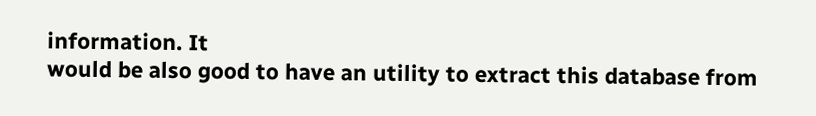information. It
would be also good to have an utility to extract this database from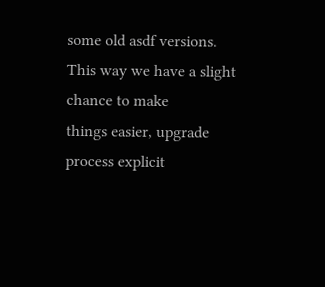some old asdf versions. This way we have a slight chance to make
things easier, upgrade process explicit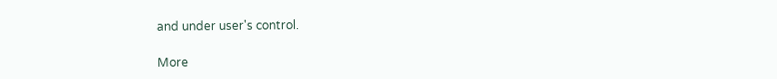and under user's control.

More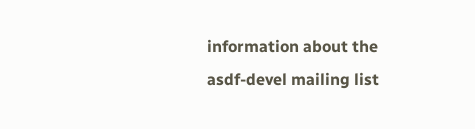information about the asdf-devel mailing list